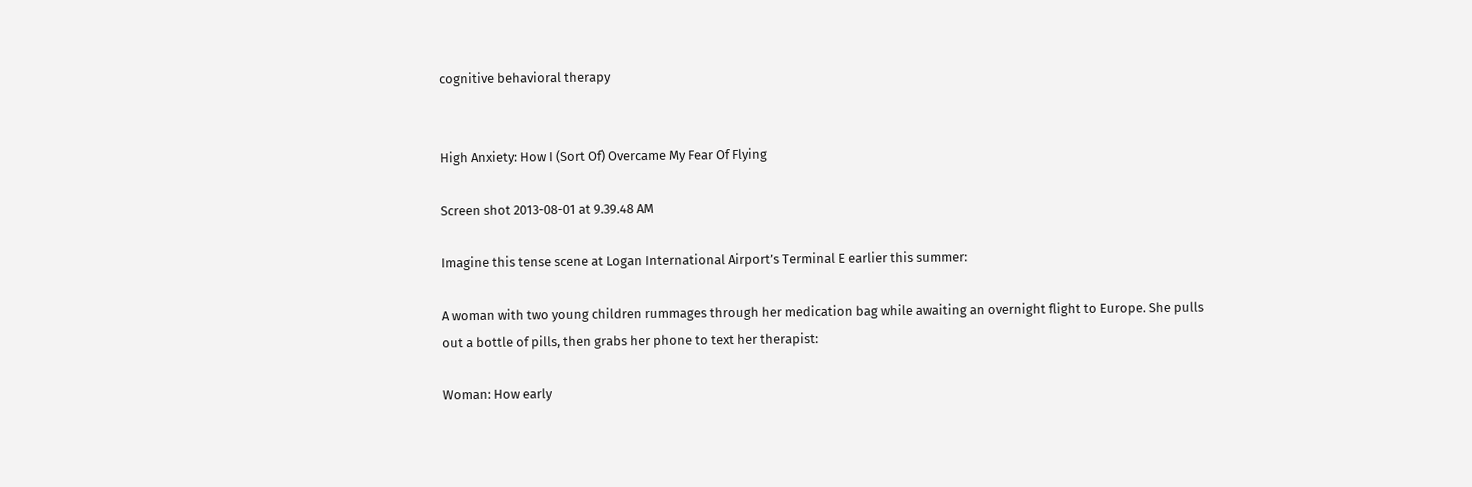cognitive behavioral therapy


High Anxiety: How I (Sort Of) Overcame My Fear Of Flying

Screen shot 2013-08-01 at 9.39.48 AM

Imagine this tense scene at Logan International Airport’s Terminal E earlier this summer:

A woman with two young children rummages through her medication bag while awaiting an overnight flight to Europe. She pulls out a bottle of pills, then grabs her phone to text her therapist:

Woman: How early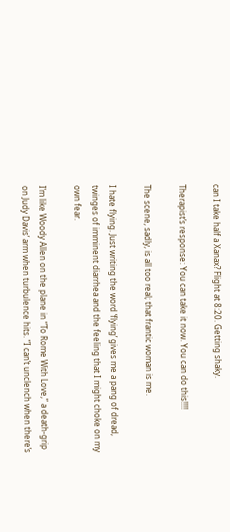can I take half a Xanax? Flight at 8:20. Getting shaky.

Therapist’s response: You can take it now. You can do this!!!!

The scene, sadly, is all too real; that frantic woman is me.

I hate flying. Just writing the word ‘flying’ gives me a pang of dread, twinges of imminent diarrhea and the feeling that I might choke on my own fear.

I’m like Woody Allen on the plane in “To Rome With Love,” a death-grip on Judy Davis’ arm when turbulence hits. “I can’t unclench when there’s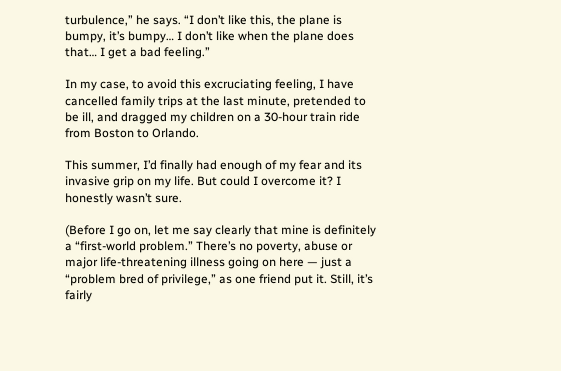turbulence,” he says. “I don’t like this, the plane is bumpy, it’s bumpy… I don’t like when the plane does that… I get a bad feeling.”

In my case, to avoid this excruciating feeling, I have cancelled family trips at the last minute, pretended to be ill, and dragged my children on a 30-hour train ride from Boston to Orlando.

This summer, I’d finally had enough of my fear and its invasive grip on my life. But could I overcome it? I honestly wasn’t sure.

(Before I go on, let me say clearly that mine is definitely a “first-world problem.” There’s no poverty, abuse or major life-threatening illness going on here — just a “problem bred of privilege,” as one friend put it. Still, it’s fairly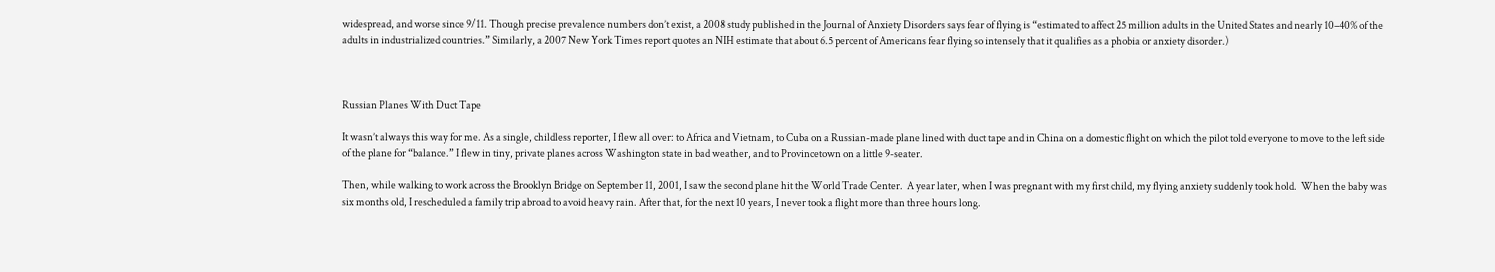widespread, and worse since 9/11. Though precise prevalence numbers don’t exist, a 2008 study published in the Journal of Anxiety Disorders says fear of flying is “estimated to affect 25 million adults in the United States and nearly 10–40% of the adults in industrialized countries.” Similarly, a 2007 New York Times report quotes an NIH estimate that about 6.5 percent of Americans fear flying so intensely that it qualifies as a phobia or anxiety disorder.)



Russian Planes With Duct Tape

It wasn’t always this way for me. As a single, childless reporter, I flew all over: to Africa and Vietnam, to Cuba on a Russian-made plane lined with duct tape and in China on a domestic flight on which the pilot told everyone to move to the left side of the plane for “balance.” I flew in tiny, private planes across Washington state in bad weather, and to Provincetown on a little 9-seater.

Then, while walking to work across the Brooklyn Bridge on September 11, 2001, I saw the second plane hit the World Trade Center.  A year later, when I was pregnant with my first child, my flying anxiety suddenly took hold.  When the baby was six months old, I rescheduled a family trip abroad to avoid heavy rain. After that, for the next 10 years, I never took a flight more than three hours long.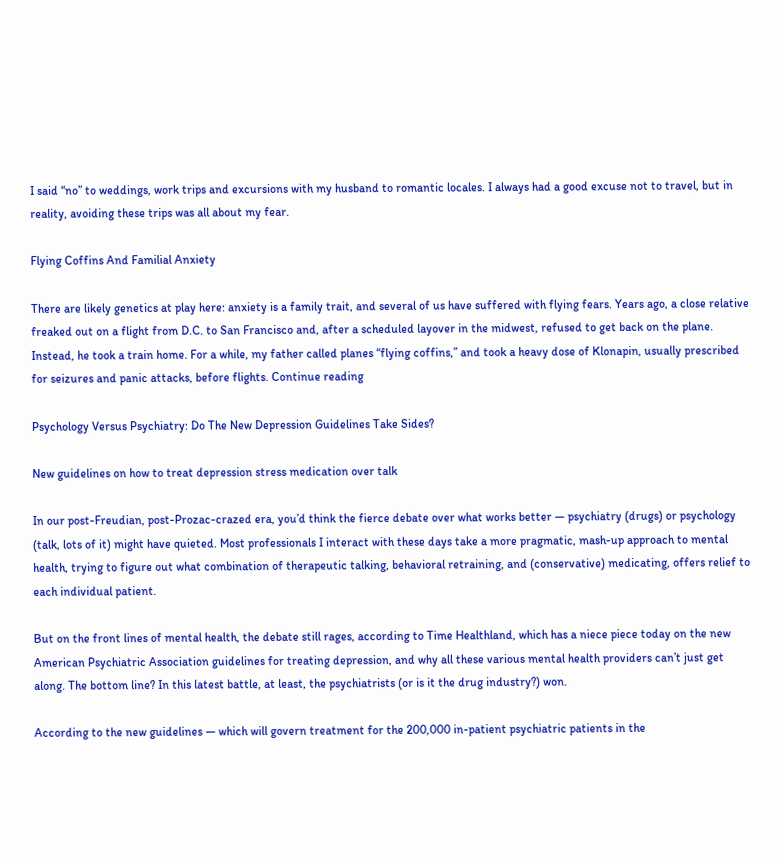I said “no” to weddings, work trips and excursions with my husband to romantic locales. I always had a good excuse not to travel, but in reality, avoiding these trips was all about my fear.

Flying Coffins And Familial Anxiety

There are likely genetics at play here: anxiety is a family trait, and several of us have suffered with flying fears. Years ago, a close relative freaked out on a flight from D.C. to San Francisco and, after a scheduled layover in the midwest, refused to get back on the plane. Instead, he took a train home. For a while, my father called planes “flying coffins,” and took a heavy dose of Klonapin, usually prescribed for seizures and panic attacks, before flights. Continue reading

Psychology Versus Psychiatry: Do The New Depression Guidelines Take Sides?

New guidelines on how to treat depression stress medication over talk

In our post-Freudian, post-Prozac-crazed era, you’d think the fierce debate over what works better — psychiatry (drugs) or psychology (talk, lots of it) might have quieted. Most professionals I interact with these days take a more pragmatic, mash-up approach to mental health, trying to figure out what combination of therapeutic talking, behavioral retraining, and (conservative) medicating, offers relief to each individual patient.

But on the front lines of mental health, the debate still rages, according to Time Healthland, which has a niece piece today on the new American Psychiatric Association guidelines for treating depression, and why all these various mental health providers can’t just get along. The bottom line? In this latest battle, at least, the psychiatrists (or is it the drug industry?) won.

According to the new guidelines — which will govern treatment for the 200,000 in-patient psychiatric patients in the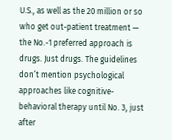U.S., as well as the 20 million or so who get out-patient treatment — the No.-1 preferred approach is drugs. Just drugs. The guidelines don’t mention psychological approaches like cognitive-behavioral therapy until No. 3, just after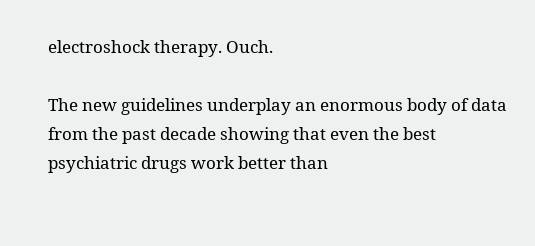electroshock therapy. Ouch.

The new guidelines underplay an enormous body of data from the past decade showing that even the best psychiatric drugs work better than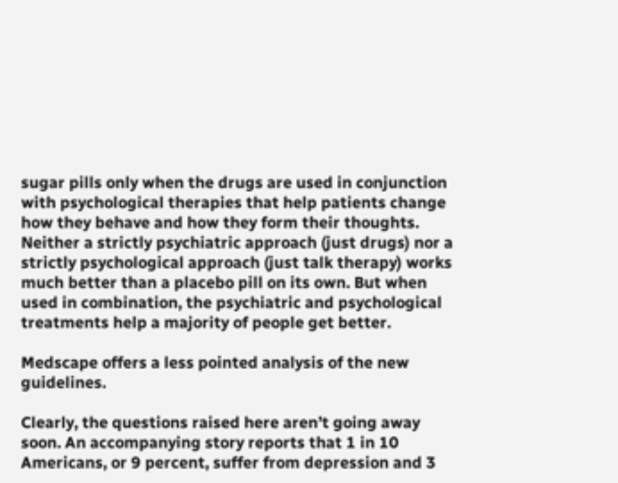sugar pills only when the drugs are used in conjunction with psychological therapies that help patients change how they behave and how they form their thoughts. Neither a strictly psychiatric approach (just drugs) nor a strictly psychological approach (just talk therapy) works much better than a placebo pill on its own. But when used in combination, the psychiatric and psychological treatments help a majority of people get better.

Medscape offers a less pointed analysis of the new guidelines.

Clearly, the questions raised here aren’t going away soon. An accompanying story reports that 1 in 10 Americans, or 9 percent, suffer from depression and 3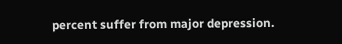percent suffer from major depression.